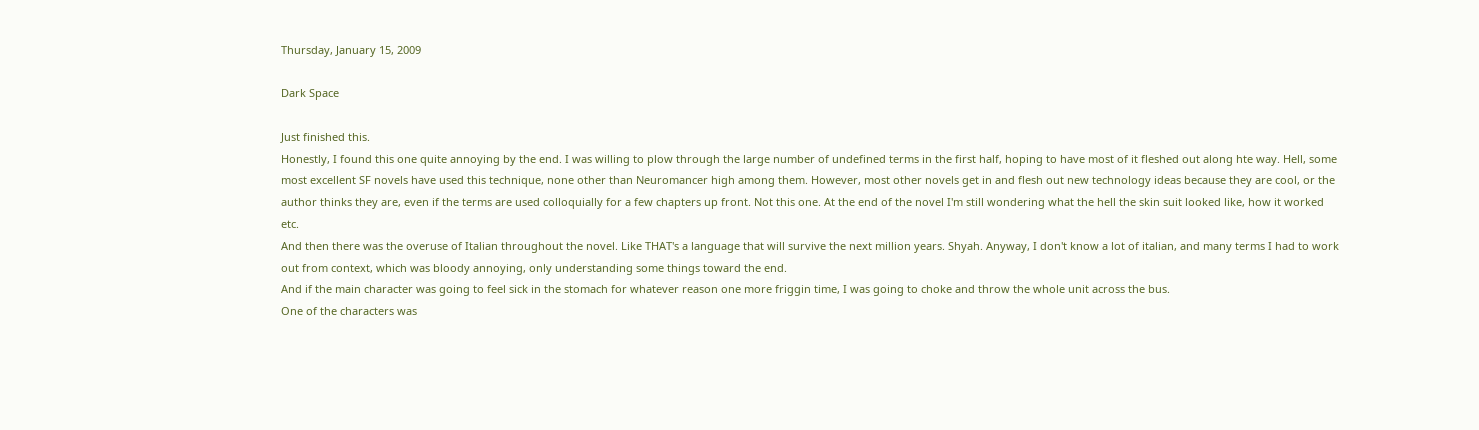Thursday, January 15, 2009

Dark Space

Just finished this.
Honestly, I found this one quite annoying by the end. I was willing to plow through the large number of undefined terms in the first half, hoping to have most of it fleshed out along hte way. Hell, some most excellent SF novels have used this technique, none other than Neuromancer high among them. However, most other novels get in and flesh out new technology ideas because they are cool, or the author thinks they are, even if the terms are used colloquially for a few chapters up front. Not this one. At the end of the novel I'm still wondering what the hell the skin suit looked like, how it worked etc.
And then there was the overuse of Italian throughout the novel. Like THAT's a language that will survive the next million years. Shyah. Anyway, I don't know a lot of italian, and many terms I had to work out from context, which was bloody annoying, only understanding some things toward the end.
And if the main character was going to feel sick in the stomach for whatever reason one more friggin time, I was going to choke and throw the whole unit across the bus.
One of the characters was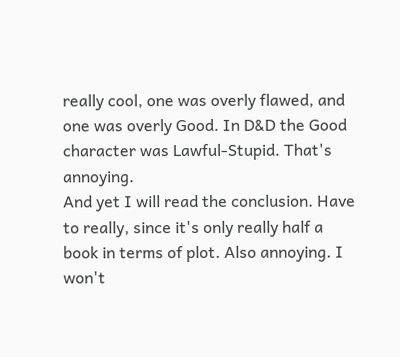really cool, one was overly flawed, and one was overly Good. In D&D the Good character was Lawful-Stupid. That's annoying.
And yet I will read the conclusion. Have to really, since it's only really half a book in terms of plot. Also annoying. I won't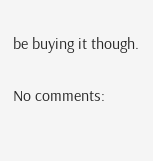be buying it though.

No comments: